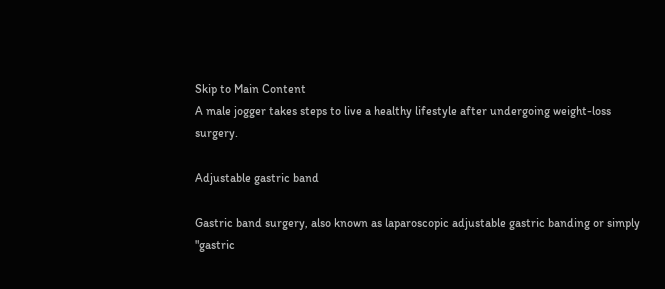Skip to Main Content
A male jogger takes steps to live a healthy lifestyle after undergoing weight-loss surgery.

Adjustable gastric band

Gastric band surgery, also known as laparoscopic adjustable gastric banding or simply "gastric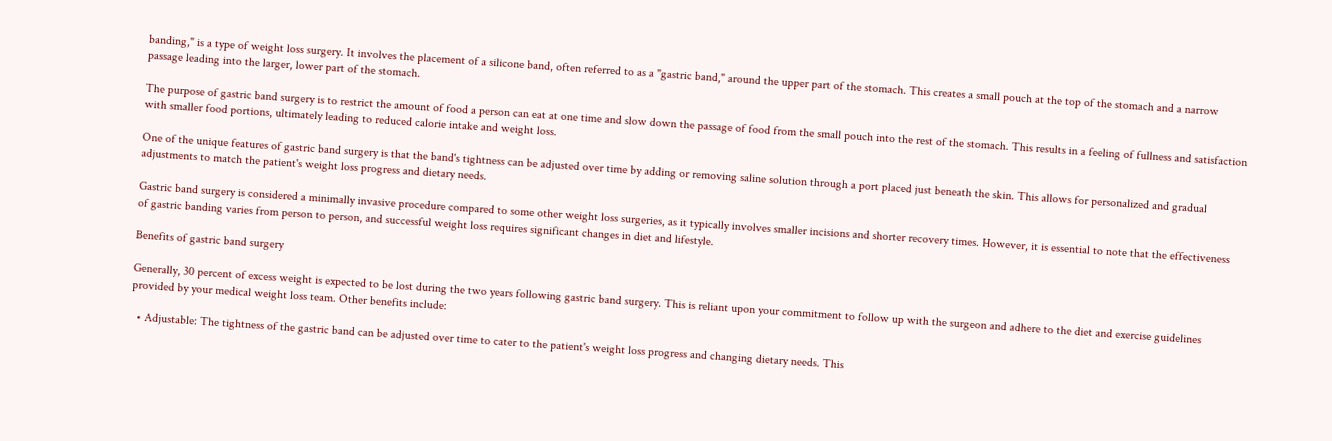banding," is a type of weight loss surgery. It involves the placement of a silicone band, often referred to as a "gastric band," around the upper part of the stomach. This creates a small pouch at the top of the stomach and a narrow passage leading into the larger, lower part of the stomach.

The purpose of gastric band surgery is to restrict the amount of food a person can eat at one time and slow down the passage of food from the small pouch into the rest of the stomach. This results in a feeling of fullness and satisfaction with smaller food portions, ultimately leading to reduced calorie intake and weight loss.

One of the unique features of gastric band surgery is that the band's tightness can be adjusted over time by adding or removing saline solution through a port placed just beneath the skin. This allows for personalized and gradual adjustments to match the patient's weight loss progress and dietary needs.

Gastric band surgery is considered a minimally invasive procedure compared to some other weight loss surgeries, as it typically involves smaller incisions and shorter recovery times. However, it is essential to note that the effectiveness of gastric banding varies from person to person, and successful weight loss requires significant changes in diet and lifestyle.

Benefits of gastric band surgery

Generally, 30 percent of excess weight is expected to be lost during the two years following gastric band surgery. This is reliant upon your commitment to follow up with the surgeon and adhere to the diet and exercise guidelines provided by your medical weight loss team. Other benefits include:

  • Adjustable: The tightness of the gastric band can be adjusted over time to cater to the patient's weight loss progress and changing dietary needs. This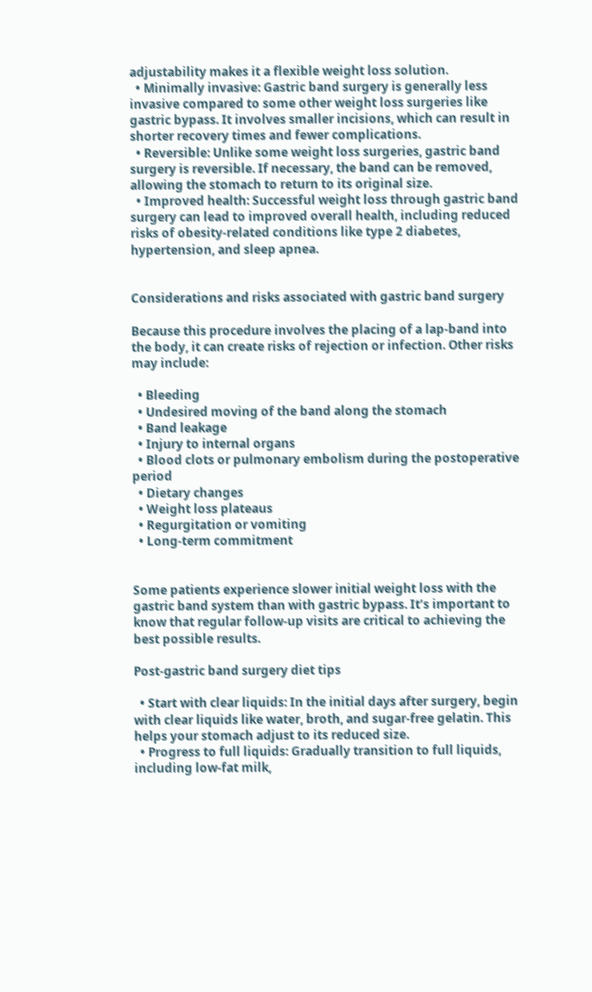adjustability makes it a flexible weight loss solution.
  • Minimally invasive: Gastric band surgery is generally less invasive compared to some other weight loss surgeries like gastric bypass. It involves smaller incisions, which can result in shorter recovery times and fewer complications.
  • Reversible: Unlike some weight loss surgeries, gastric band surgery is reversible. If necessary, the band can be removed, allowing the stomach to return to its original size.
  • Improved health: Successful weight loss through gastric band surgery can lead to improved overall health, including reduced risks of obesity-related conditions like type 2 diabetes, hypertension, and sleep apnea.


Considerations and risks associated with gastric band surgery

Because this procedure involves the placing of a lap-band into the body, it can create risks of rejection or infection. Other risks may include:

  • Bleeding
  • Undesired moving of the band along the stomach
  • Band leakage
  • Injury to internal organs
  • Blood clots or pulmonary embolism during the postoperative period
  • Dietary changes
  • Weight loss plateaus
  • Regurgitation or vomiting
  • Long-term commitment


Some patients experience slower initial weight loss with the gastric band system than with gastric bypass. It’s important to know that regular follow-up visits are critical to achieving the best possible results.

Post-gastric band surgery diet tips

  • Start with clear liquids: In the initial days after surgery, begin with clear liquids like water, broth, and sugar-free gelatin. This helps your stomach adjust to its reduced size.
  • Progress to full liquids: Gradually transition to full liquids, including low-fat milk,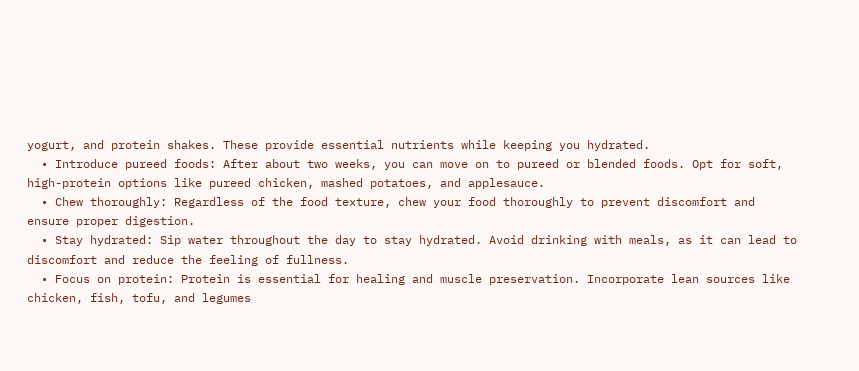yogurt, and protein shakes. These provide essential nutrients while keeping you hydrated.
  • Introduce pureed foods: After about two weeks, you can move on to pureed or blended foods. Opt for soft, high-protein options like pureed chicken, mashed potatoes, and applesauce.
  • Chew thoroughly: Regardless of the food texture, chew your food thoroughly to prevent discomfort and ensure proper digestion.
  • Stay hydrated: Sip water throughout the day to stay hydrated. Avoid drinking with meals, as it can lead to discomfort and reduce the feeling of fullness.
  • Focus on protein: Protein is essential for healing and muscle preservation. Incorporate lean sources like chicken, fish, tofu, and legumes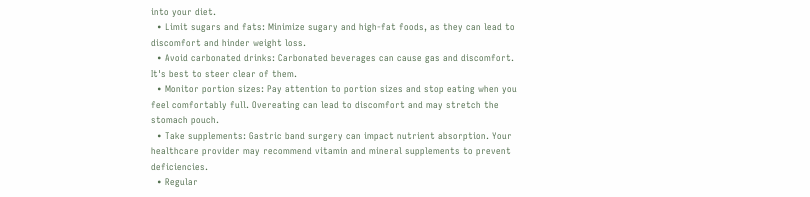into your diet.
  • Limit sugars and fats: Minimize sugary and high-fat foods, as they can lead to discomfort and hinder weight loss.
  • Avoid carbonated drinks: Carbonated beverages can cause gas and discomfort. It's best to steer clear of them.
  • Monitor portion sizes: Pay attention to portion sizes and stop eating when you feel comfortably full. Overeating can lead to discomfort and may stretch the stomach pouch.
  • Take supplements: Gastric band surgery can impact nutrient absorption. Your healthcare provider may recommend vitamin and mineral supplements to prevent deficiencies.
  • Regular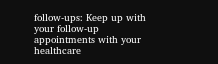follow-ups: Keep up with your follow-up appointments with your healthcare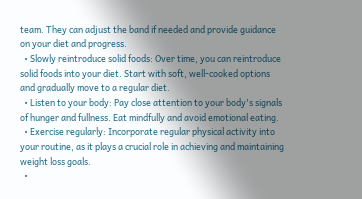team. They can adjust the band if needed and provide guidance on your diet and progress.
  • Slowly reintroduce solid foods: Over time, you can reintroduce solid foods into your diet. Start with soft, well-cooked options and gradually move to a regular diet.
  • Listen to your body: Pay close attention to your body's signals of hunger and fullness. Eat mindfully and avoid emotional eating.
  • Exercise regularly: Incorporate regular physical activity into your routine, as it plays a crucial role in achieving and maintaining weight loss goals.
  •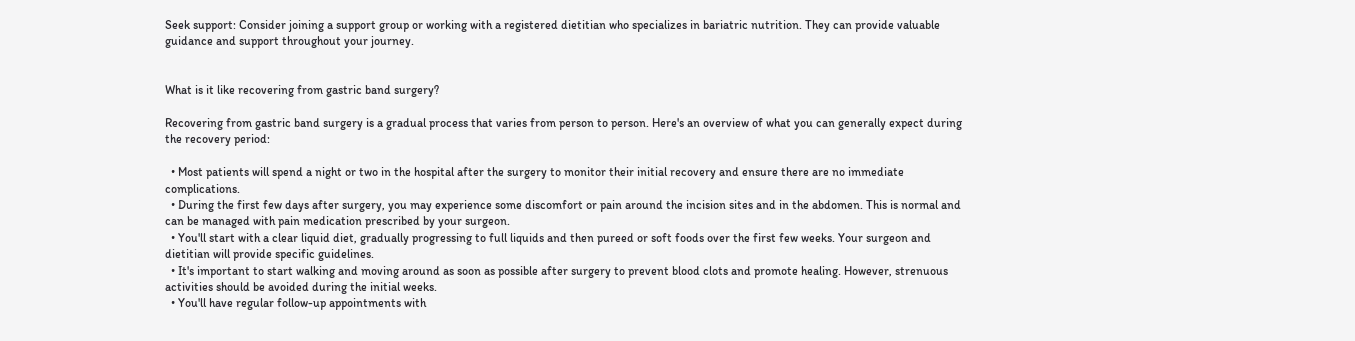Seek support: Consider joining a support group or working with a registered dietitian who specializes in bariatric nutrition. They can provide valuable guidance and support throughout your journey.


What is it like recovering from gastric band surgery?

Recovering from gastric band surgery is a gradual process that varies from person to person. Here's an overview of what you can generally expect during the recovery period:

  • Most patients will spend a night or two in the hospital after the surgery to monitor their initial recovery and ensure there are no immediate complications.
  • During the first few days after surgery, you may experience some discomfort or pain around the incision sites and in the abdomen. This is normal and can be managed with pain medication prescribed by your surgeon.
  • You'll start with a clear liquid diet, gradually progressing to full liquids and then pureed or soft foods over the first few weeks. Your surgeon and dietitian will provide specific guidelines.
  • It's important to start walking and moving around as soon as possible after surgery to prevent blood clots and promote healing. However, strenuous activities should be avoided during the initial weeks.
  • You'll have regular follow-up appointments with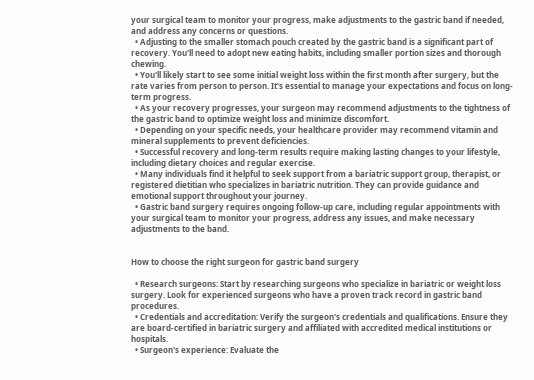your surgical team to monitor your progress, make adjustments to the gastric band if needed, and address any concerns or questions.
  • Adjusting to the smaller stomach pouch created by the gastric band is a significant part of recovery. You'll need to adopt new eating habits, including smaller portion sizes and thorough chewing.
  • You'll likely start to see some initial weight loss within the first month after surgery, but the rate varies from person to person. It's essential to manage your expectations and focus on long-term progress.
  • As your recovery progresses, your surgeon may recommend adjustments to the tightness of the gastric band to optimize weight loss and minimize discomfort.
  • Depending on your specific needs, your healthcare provider may recommend vitamin and mineral supplements to prevent deficiencies.
  • Successful recovery and long-term results require making lasting changes to your lifestyle, including dietary choices and regular exercise.
  • Many individuals find it helpful to seek support from a bariatric support group, therapist, or registered dietitian who specializes in bariatric nutrition. They can provide guidance and emotional support throughout your journey.
  • Gastric band surgery requires ongoing follow-up care, including regular appointments with your surgical team to monitor your progress, address any issues, and make necessary adjustments to the band.


How to choose the right surgeon for gastric band surgery

  • Research surgeons: Start by researching surgeons who specialize in bariatric or weight loss surgery. Look for experienced surgeons who have a proven track record in gastric band procedures.
  • Credentials and accreditation: Verify the surgeon's credentials and qualifications. Ensure they are board-certified in bariatric surgery and affiliated with accredited medical institutions or hospitals.
  • Surgeon's experience: Evaluate the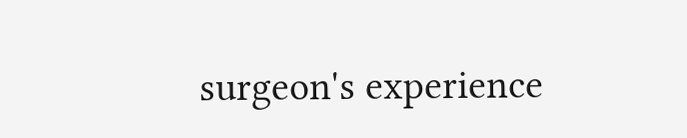surgeon's experience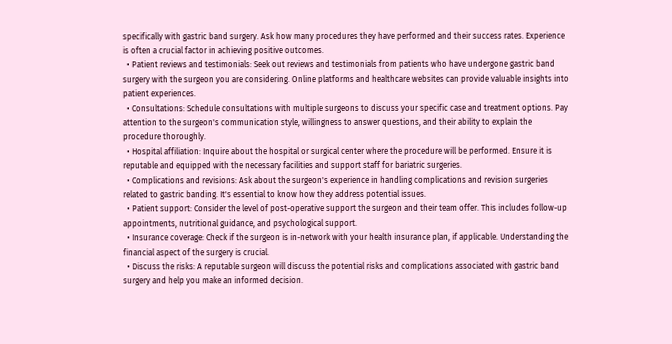specifically with gastric band surgery. Ask how many procedures they have performed and their success rates. Experience is often a crucial factor in achieving positive outcomes.
  • Patient reviews and testimonials: Seek out reviews and testimonials from patients who have undergone gastric band surgery with the surgeon you are considering. Online platforms and healthcare websites can provide valuable insights into patient experiences.
  • Consultations: Schedule consultations with multiple surgeons to discuss your specific case and treatment options. Pay attention to the surgeon's communication style, willingness to answer questions, and their ability to explain the procedure thoroughly.
  • Hospital affiliation: Inquire about the hospital or surgical center where the procedure will be performed. Ensure it is reputable and equipped with the necessary facilities and support staff for bariatric surgeries.
  • Complications and revisions: Ask about the surgeon's experience in handling complications and revision surgeries related to gastric banding. It's essential to know how they address potential issues.
  • Patient support: Consider the level of post-operative support the surgeon and their team offer. This includes follow-up appointments, nutritional guidance, and psychological support.
  • Insurance coverage: Check if the surgeon is in-network with your health insurance plan, if applicable. Understanding the financial aspect of the surgery is crucial.
  • Discuss the risks: A reputable surgeon will discuss the potential risks and complications associated with gastric band surgery and help you make an informed decision.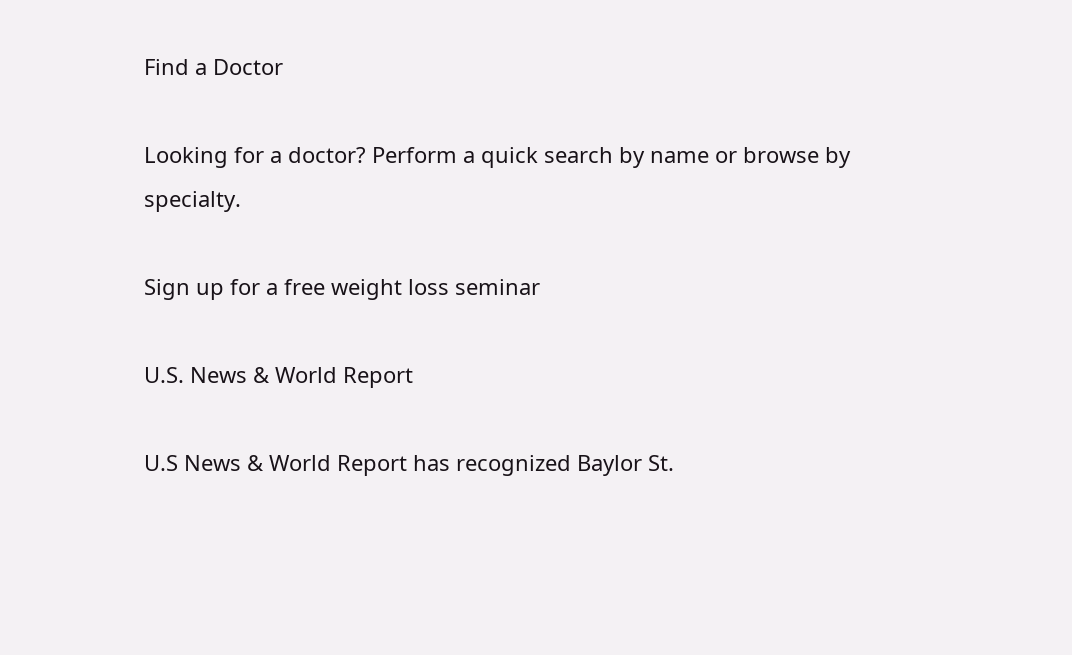Find a Doctor

Looking for a doctor? Perform a quick search by name or browse by specialty.

Sign up for a free weight loss seminar

U.S. News & World Report

U.S News & World Report has recognized Baylor St.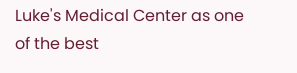Luke's Medical Center as one of the best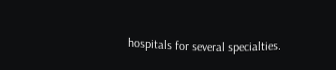hospitals for several specialties.